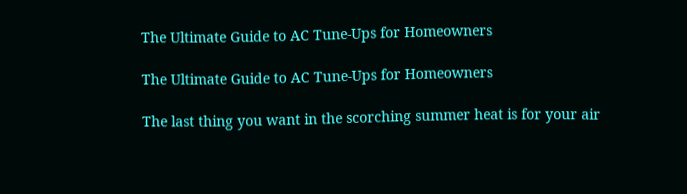The Ultimate Guide to AC Tune-Ups for Homeowners

The Ultimate Guide to AC Tune-Ups for Homeowners

The last thing you want in the scorching summer heat is for your air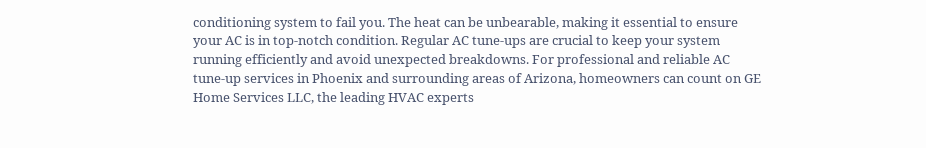conditioning system to fail you. The heat can be unbearable, making it essential to ensure your AC is in top-notch condition. Regular AC tune-ups are crucial to keep your system running efficiently and avoid unexpected breakdowns. For professional and reliable AC tune-up services in Phoenix and surrounding areas of Arizona, homeowners can count on GE Home Services LLC, the leading HVAC experts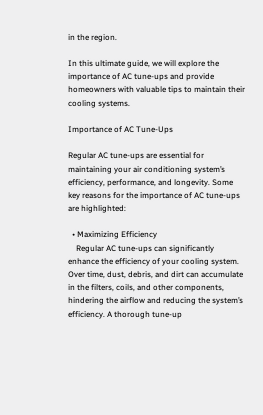in the region.

In this ultimate guide, we will explore the importance of AC tune-ups and provide homeowners with valuable tips to maintain their cooling systems.

Importance of AC Tune-Ups

Regular AC tune-ups are essential for maintaining your air conditioning system’s efficiency, performance, and longevity. Some key reasons for the importance of AC tune-ups are highlighted:

  • Maximizing Efficiency
    Regular AC tune-ups can significantly enhance the efficiency of your cooling system. Over time, dust, debris, and dirt can accumulate in the filters, coils, and other components, hindering the airflow and reducing the system’s efficiency. A thorough tune-up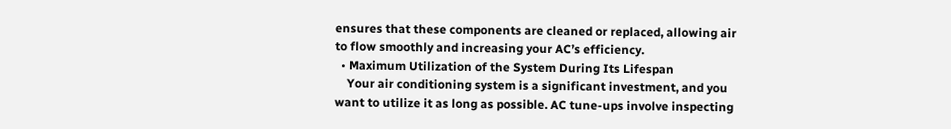ensures that these components are cleaned or replaced, allowing air to flow smoothly and increasing your AC’s efficiency.
  • Maximum Utilization of the System During Its Lifespan
    Your air conditioning system is a significant investment, and you want to utilize it as long as possible. AC tune-ups involve inspecting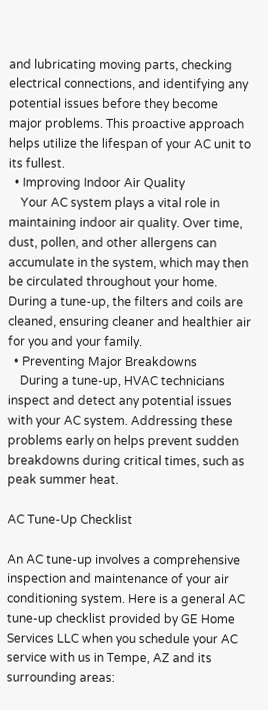and lubricating moving parts, checking electrical connections, and identifying any potential issues before they become major problems. This proactive approach helps utilize the lifespan of your AC unit to its fullest.
  • Improving Indoor Air Quality
    Your AC system plays a vital role in maintaining indoor air quality. Over time, dust, pollen, and other allergens can accumulate in the system, which may then be circulated throughout your home. During a tune-up, the filters and coils are cleaned, ensuring cleaner and healthier air for you and your family.
  • Preventing Major Breakdowns
    During a tune-up, HVAC technicians inspect and detect any potential issues with your AC system. Addressing these problems early on helps prevent sudden breakdowns during critical times, such as peak summer heat.

AC Tune-Up Checklist

An AC tune-up involves a comprehensive inspection and maintenance of your air conditioning system. Here is a general AC tune-up checklist provided by GE Home Services LLC when you schedule your AC service with us in Tempe, AZ and its surrounding areas: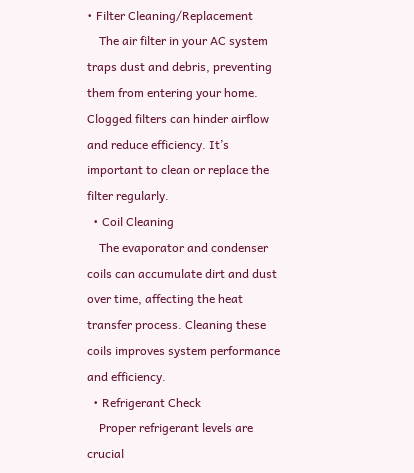• Filter Cleaning/Replacement
    The air filter in your AC system traps dust and debris, preventing them from entering your home. Clogged filters can hinder airflow and reduce efficiency. It’s important to clean or replace the filter regularly.
  • Coil Cleaning
    The evaporator and condenser coils can accumulate dirt and dust over time, affecting the heat transfer process. Cleaning these coils improves system performance and efficiency.
  • Refrigerant Check
    Proper refrigerant levels are crucial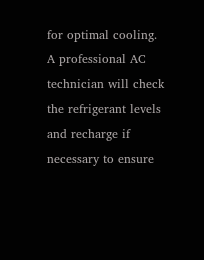for optimal cooling. A professional AC technician will check the refrigerant levels and recharge if necessary to ensure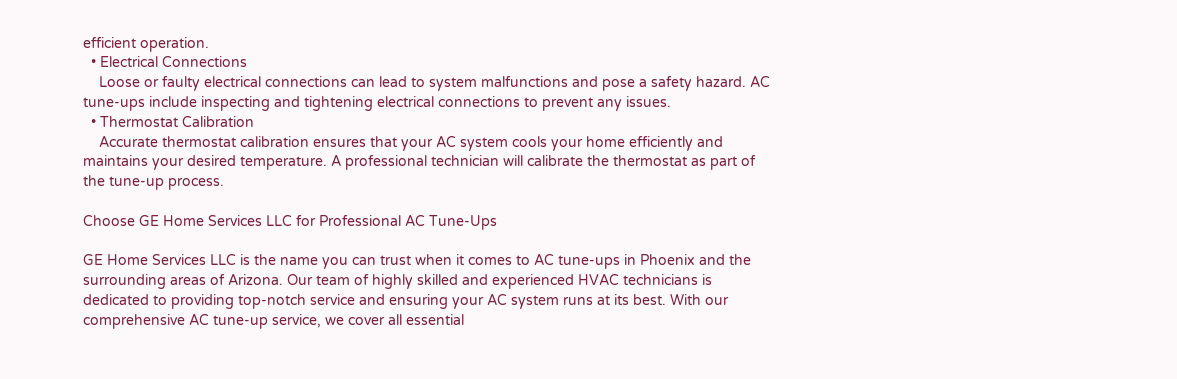efficient operation.
  • Electrical Connections
    Loose or faulty electrical connections can lead to system malfunctions and pose a safety hazard. AC tune-ups include inspecting and tightening electrical connections to prevent any issues.
  • Thermostat Calibration
    Accurate thermostat calibration ensures that your AC system cools your home efficiently and maintains your desired temperature. A professional technician will calibrate the thermostat as part of the tune-up process.

Choose GE Home Services LLC for Professional AC Tune-Ups

GE Home Services LLC is the name you can trust when it comes to AC tune-ups in Phoenix and the surrounding areas of Arizona. Our team of highly skilled and experienced HVAC technicians is dedicated to providing top-notch service and ensuring your AC system runs at its best. With our comprehensive AC tune-up service, we cover all essential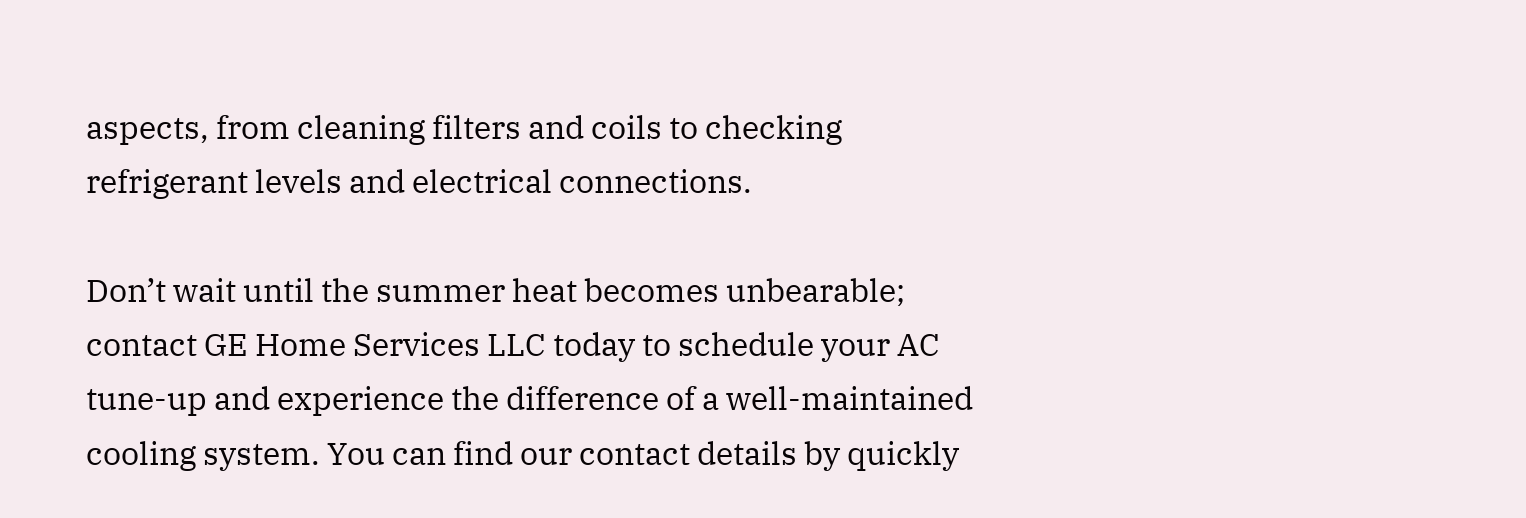aspects, from cleaning filters and coils to checking refrigerant levels and electrical connections.

Don’t wait until the summer heat becomes unbearable; contact GE Home Services LLC today to schedule your AC tune-up and experience the difference of a well-maintained cooling system. You can find our contact details by quickly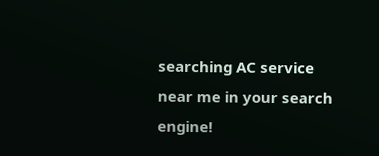searching AC service near me in your search engine!